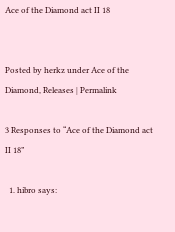Ace of the Diamond act II 18


Posted by herkz under Ace of the Diamond, Releases | Permalink

3 Responses to “Ace of the Diamond act II 18”

  1. hibro says: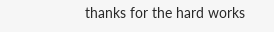thanks for the hard works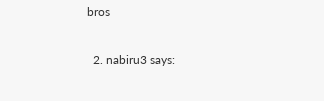bros

  2. nabiru3 says: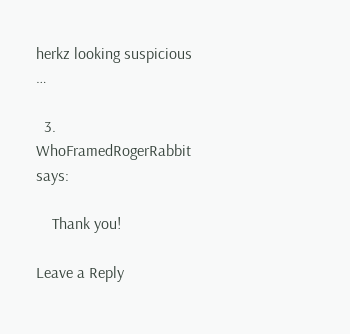herkz looking suspicious …

  3. WhoFramedRogerRabbit says:

    Thank you!

Leave a Reply